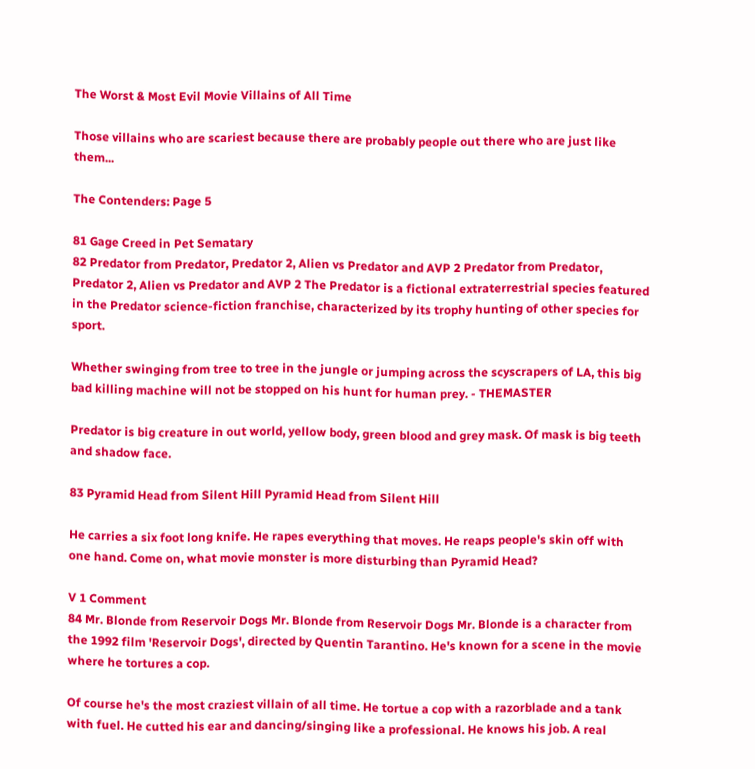The Worst & Most Evil Movie Villains of All Time

Those villains who are scariest because there are probably people out there who are just like them...

The Contenders: Page 5

81 Gage Creed in Pet Sematary
82 Predator from Predator, Predator 2, Alien vs Predator and AVP 2 Predator from Predator, Predator 2, Alien vs Predator and AVP 2 The Predator is a fictional extraterrestrial species featured in the Predator science-fiction franchise, characterized by its trophy hunting of other species for sport.

Whether swinging from tree to tree in the jungle or jumping across the scyscrapers of LA, this big bad killing machine will not be stopped on his hunt for human prey. - THEMASTER

Predator is big creature in out world, yellow body, green blood and grey mask. Of mask is big teeth and shadow face.

83 Pyramid Head from Silent Hill Pyramid Head from Silent Hill

He carries a six foot long knife. He rapes everything that moves. He reaps people's skin off with one hand. Come on, what movie monster is more disturbing than Pyramid Head?

V 1 Comment
84 Mr. Blonde from Reservoir Dogs Mr. Blonde from Reservoir Dogs Mr. Blonde is a character from the 1992 film 'Reservoir Dogs', directed by Quentin Tarantino. He's known for a scene in the movie where he tortures a cop.

Of course he's the most craziest villain of all time. He tortue a cop with a razorblade and a tank with fuel. He cutted his ear and dancing/singing like a professional. He knows his job. A real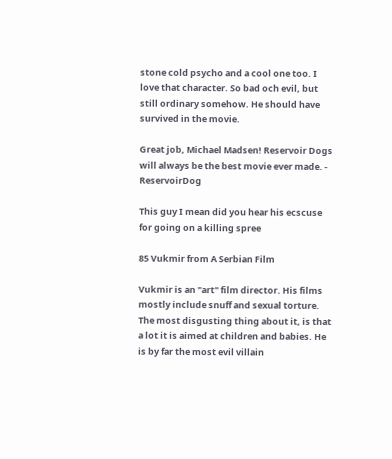stone cold psycho and a cool one too. I love that character. So bad och evil, but still ordinary somehow. He should have survived in the movie.

Great job, Michael Madsen! Reservoir Dogs will always be the best movie ever made. - ReservoirDog

This guy I mean did you hear his ecscuse for going on a killing spree

85 Vukmir from A Serbian Film

Vukmir is an "art" film director. His films mostly include snuff and sexual torture. The most disgusting thing about it, is that a lot it is aimed at children and babies. He is by far the most evil villain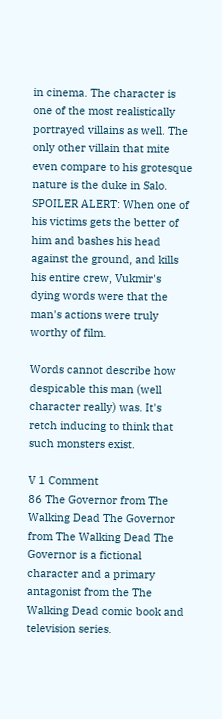in cinema. The character is one of the most realistically portrayed villains as well. The only other villain that mite even compare to his grotesque nature is the duke in Salo. SPOILER ALERT: When one of his victims gets the better of him and bashes his head against the ground, and kills his entire crew, Vukmir's dying words were that the man's actions were truly worthy of film.

Words cannot describe how despicable this man (well character really) was. It's retch inducing to think that such monsters exist.

V 1 Comment
86 The Governor from The Walking Dead The Governor from The Walking Dead The Governor is a fictional character and a primary antagonist from the The Walking Dead comic book and television series.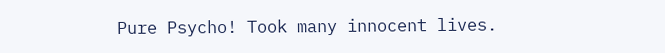Pure Psycho! Took many innocent lives.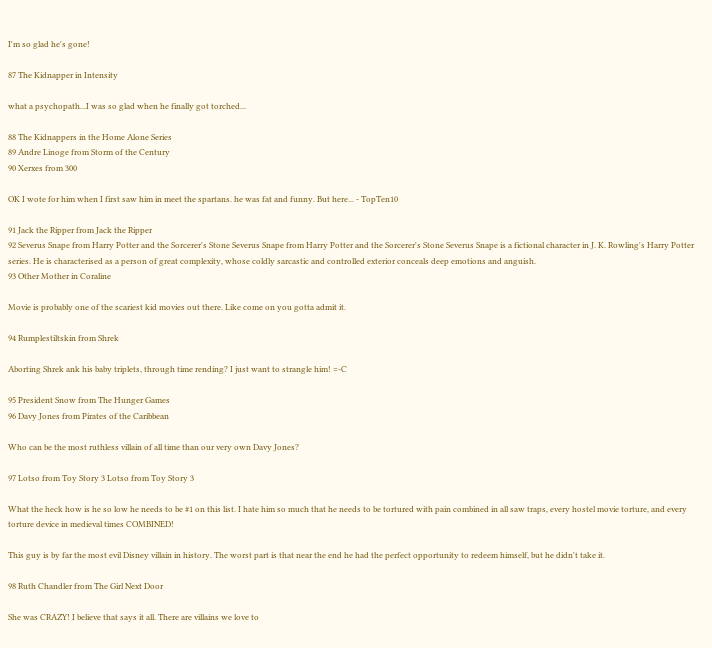I'm so glad he's gone!

87 The Kidnapper in Intensity

what a psychopath...I was so glad when he finally got torched...

88 The Kidnappers in the Home Alone Series
89 Andre Linoge from Storm of the Century
90 Xerxes from 300

OK I wote for him when I first saw him in meet the spartans. he was fat and funny. But here... - TopTen10

91 Jack the Ripper from Jack the Ripper
92 Severus Snape from Harry Potter and the Sorcerer's Stone Severus Snape from Harry Potter and the Sorcerer's Stone Severus Snape is a fictional character in J. K. Rowling's Harry Potter series. He is characterised as a person of great complexity, whose coldly sarcastic and controlled exterior conceals deep emotions and anguish.
93 Other Mother in Coraline

Movie is probably one of the scariest kid movies out there. Like come on you gotta admit it.

94 Rumplestiltskin from Shrek

Aborting Shrek ank his baby triplets, through time rending? I just want to strangle him! =-C

95 President Snow from The Hunger Games
96 Davy Jones from Pirates of the Caribbean

Who can be the most ruthless villain of all time than our very own Davy Jones?

97 Lotso from Toy Story 3 Lotso from Toy Story 3

What the heck how is he so low he needs to be #1 on this list. I hate him so much that he needs to be tortured with pain combined in all saw traps, every hostel movie torture, and every torture device in medieval times COMBINED!

This guy is by far the most evil Disney villain in history. The worst part is that near the end he had the perfect opportunity to redeem himself, but he didn't take it.

98 Ruth Chandler from The Girl Next Door

She was CRAZY! I believe that says it all. There are villains we love to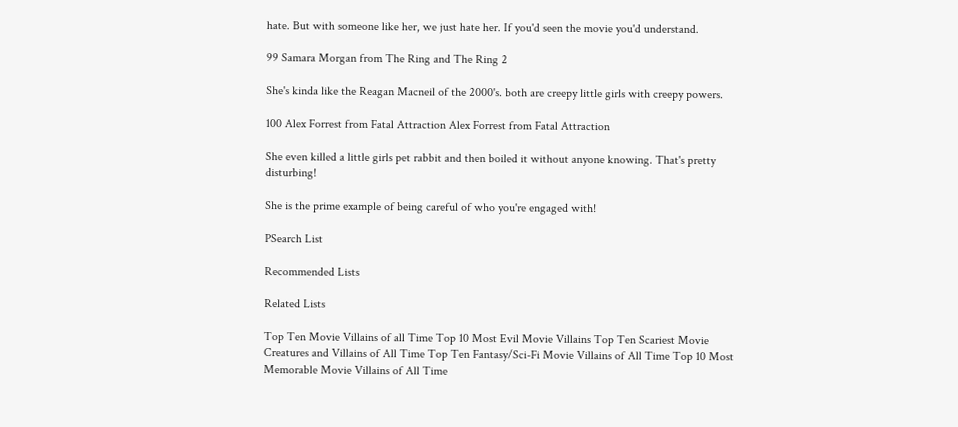hate. But with someone like her, we just hate her. If you'd seen the movie you'd understand.

99 Samara Morgan from The Ring and The Ring 2

She's kinda like the Reagan Macneil of the 2000's. both are creepy little girls with creepy powers.

100 Alex Forrest from Fatal Attraction Alex Forrest from Fatal Attraction

She even killed a little girls pet rabbit and then boiled it without anyone knowing. That's pretty disturbing!

She is the prime example of being careful of who you're engaged with!

PSearch List

Recommended Lists

Related Lists

Top Ten Movie Villains of all Time Top 10 Most Evil Movie Villains Top Ten Scariest Movie Creatures and Villains of All Time Top Ten Fantasy/Sci-Fi Movie Villains of All Time Top 10 Most Memorable Movie Villains of All Time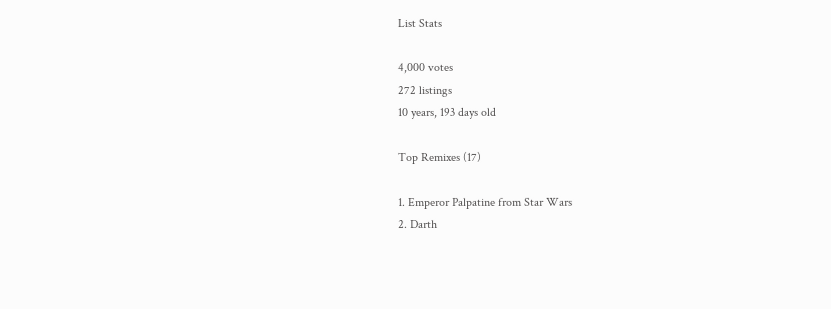List Stats

4,000 votes
272 listings
10 years, 193 days old

Top Remixes (17)

1. Emperor Palpatine from Star Wars
2. Darth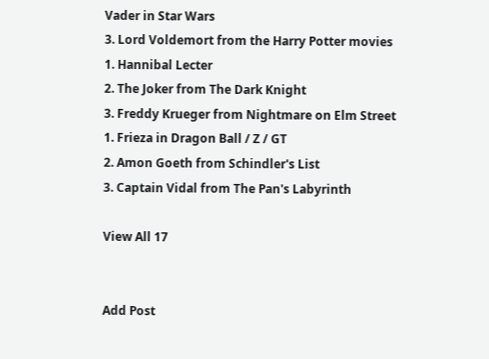Vader in Star Wars
3. Lord Voldemort from the Harry Potter movies
1. Hannibal Lecter
2. The Joker from The Dark Knight
3. Freddy Krueger from Nightmare on Elm Street
1. Frieza in Dragon Ball / Z / GT
2. Amon Goeth from Schindler's List
3. Captain Vidal from The Pan's Labyrinth

View All 17


Add Post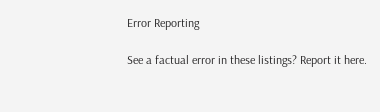Error Reporting

See a factual error in these listings? Report it here.